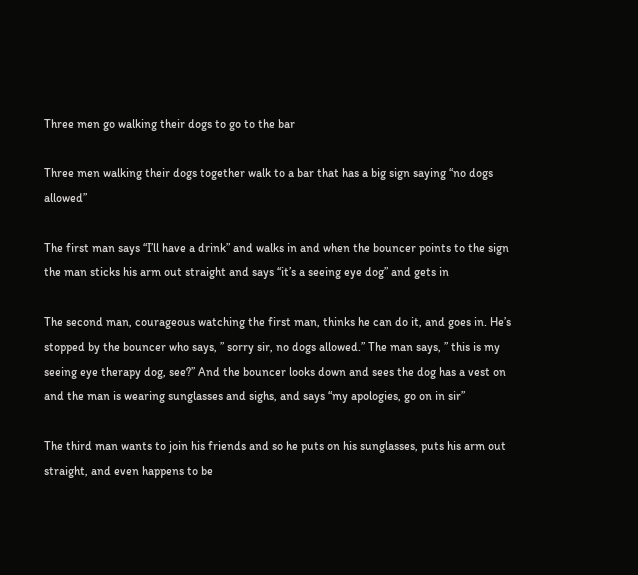Three men go walking their dogs to go to the bar

Three men walking their dogs together walk to a bar that has a big sign saying “no dogs allowed”

The first man says “I’ll have a drink” and walks in and when the bouncer points to the sign the man sticks his arm out straight and says “it’s a seeing eye dog” and gets in

The second man, courageous watching the first man, thinks he can do it, and goes in. He’s stopped by the bouncer who says, ” sorry sir, no dogs allowed.” The man says, ” this is my seeing eye therapy dog, see?” And the bouncer looks down and sees the dog has a vest on and the man is wearing sunglasses and sighs, and says “my apologies, go on in sir”

The third man wants to join his friends and so he puts on his sunglasses, puts his arm out straight, and even happens to be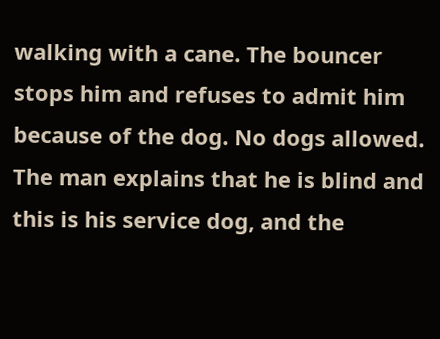walking with a cane. The bouncer stops him and refuses to admit him because of the dog. No dogs allowed. The man explains that he is blind and this is his service dog, and the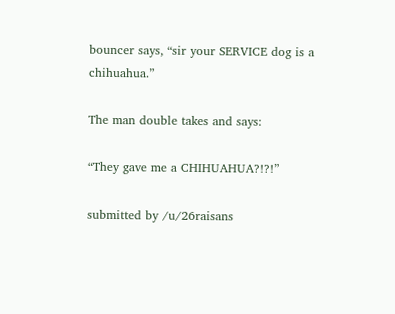bouncer says, “sir your SERVICE dog is a chihuahua.”

The man double takes and says:

“They gave me a CHIHUAHUA?!?!”

submitted by /u/26raisans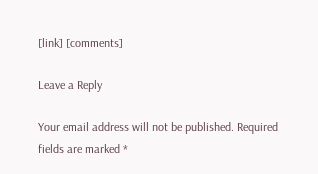[link] [comments]

Leave a Reply

Your email address will not be published. Required fields are marked *